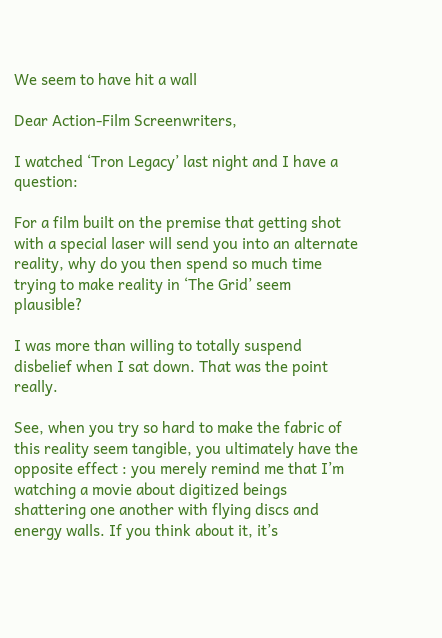We seem to have hit a wall

Dear Action-Film Screenwriters,

I watched ‘Tron Legacy’ last night and I have a question:

For a film built on the premise that getting shot with a special laser will send you into an alternate reality, why do you then spend so much time trying to make reality in ‘The Grid’ seem plausible?

I was more than willing to totally suspend disbelief when I sat down. That was the point really.

See, when you try so hard to make the fabric of this reality seem tangible, you ultimately have the opposite effect : you merely remind me that I’m watching a movie about digitized beings shattering one another with flying discs and energy walls. If you think about it, it’s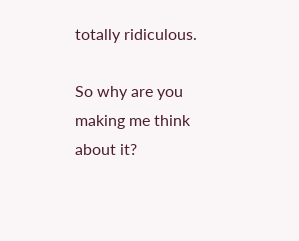totally ridiculous.

So why are you making me think about it?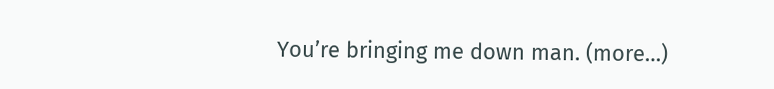You’re bringing me down man. (more…)